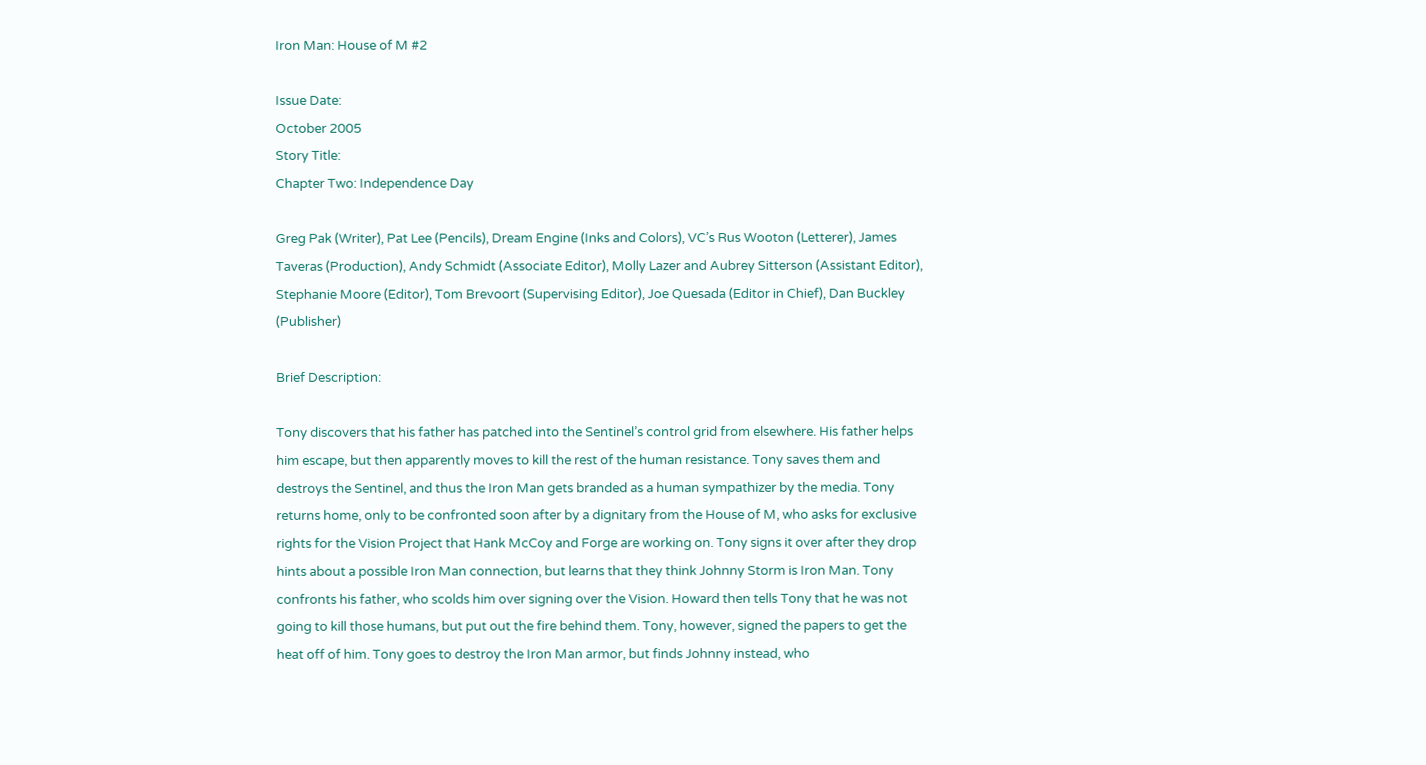Iron Man: House of M #2

Issue Date:
October 2005
Story Title:
Chapter Two: Independence Day

Greg Pak (Writer), Pat Lee (Pencils), Dream Engine (Inks and Colors), VC’s Rus Wooton (Letterer), James Taveras (Production), Andy Schmidt (Associate Editor), Molly Lazer and Aubrey Sitterson (Assistant Editor), Stephanie Moore (Editor), Tom Brevoort (Supervising Editor), Joe Quesada (Editor in Chief), Dan Buckley (Publisher)

Brief Description:

Tony discovers that his father has patched into the Sentinel’s control grid from elsewhere. His father helps him escape, but then apparently moves to kill the rest of the human resistance. Tony saves them and destroys the Sentinel, and thus the Iron Man gets branded as a human sympathizer by the media. Tony returns home, only to be confronted soon after by a dignitary from the House of M, who asks for exclusive rights for the Vision Project that Hank McCoy and Forge are working on. Tony signs it over after they drop hints about a possible Iron Man connection, but learns that they think Johnny Storm is Iron Man. Tony confronts his father, who scolds him over signing over the Vision. Howard then tells Tony that he was not going to kill those humans, but put out the fire behind them. Tony, however, signed the papers to get the heat off of him. Tony goes to destroy the Iron Man armor, but finds Johnny instead, who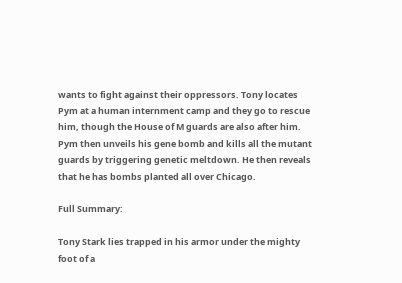wants to fight against their oppressors. Tony locates Pym at a human internment camp and they go to rescue him, though the House of M guards are also after him. Pym then unveils his gene bomb and kills all the mutant guards by triggering genetic meltdown. He then reveals that he has bombs planted all over Chicago.

Full Summary:

Tony Stark lies trapped in his armor under the mighty foot of a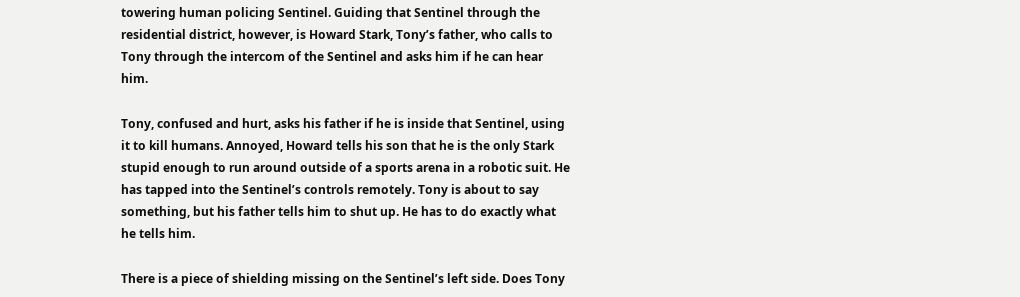towering human policing Sentinel. Guiding that Sentinel through the residential district, however, is Howard Stark, Tony’s father, who calls to Tony through the intercom of the Sentinel and asks him if he can hear him.

Tony, confused and hurt, asks his father if he is inside that Sentinel, using it to kill humans. Annoyed, Howard tells his son that he is the only Stark stupid enough to run around outside of a sports arena in a robotic suit. He has tapped into the Sentinel’s controls remotely. Tony is about to say something, but his father tells him to shut up. He has to do exactly what he tells him.

There is a piece of shielding missing on the Sentinel’s left side. Does Tony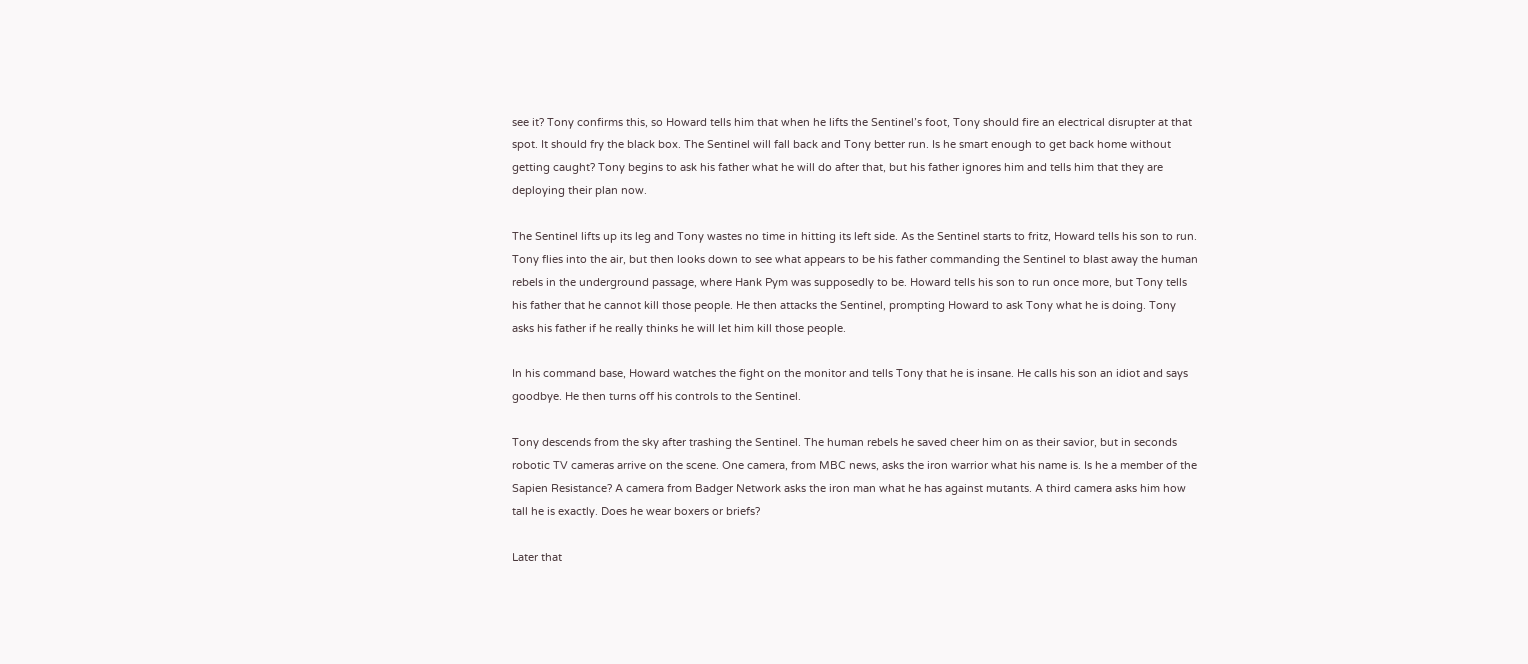see it? Tony confirms this, so Howard tells him that when he lifts the Sentinel’s foot, Tony should fire an electrical disrupter at that spot. It should fry the black box. The Sentinel will fall back and Tony better run. Is he smart enough to get back home without getting caught? Tony begins to ask his father what he will do after that, but his father ignores him and tells him that they are deploying their plan now.

The Sentinel lifts up its leg and Tony wastes no time in hitting its left side. As the Sentinel starts to fritz, Howard tells his son to run. Tony flies into the air, but then looks down to see what appears to be his father commanding the Sentinel to blast away the human rebels in the underground passage, where Hank Pym was supposedly to be. Howard tells his son to run once more, but Tony tells his father that he cannot kill those people. He then attacks the Sentinel, prompting Howard to ask Tony what he is doing. Tony asks his father if he really thinks he will let him kill those people.

In his command base, Howard watches the fight on the monitor and tells Tony that he is insane. He calls his son an idiot and says goodbye. He then turns off his controls to the Sentinel.

Tony descends from the sky after trashing the Sentinel. The human rebels he saved cheer him on as their savior, but in seconds robotic TV cameras arrive on the scene. One camera, from MBC news, asks the iron warrior what his name is. Is he a member of the Sapien Resistance? A camera from Badger Network asks the iron man what he has against mutants. A third camera asks him how tall he is exactly. Does he wear boxers or briefs?

Later that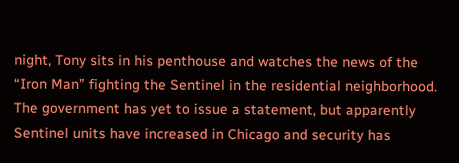night, Tony sits in his penthouse and watches the news of the “Iron Man” fighting the Sentinel in the residential neighborhood. The government has yet to issue a statement, but apparently Sentinel units have increased in Chicago and security has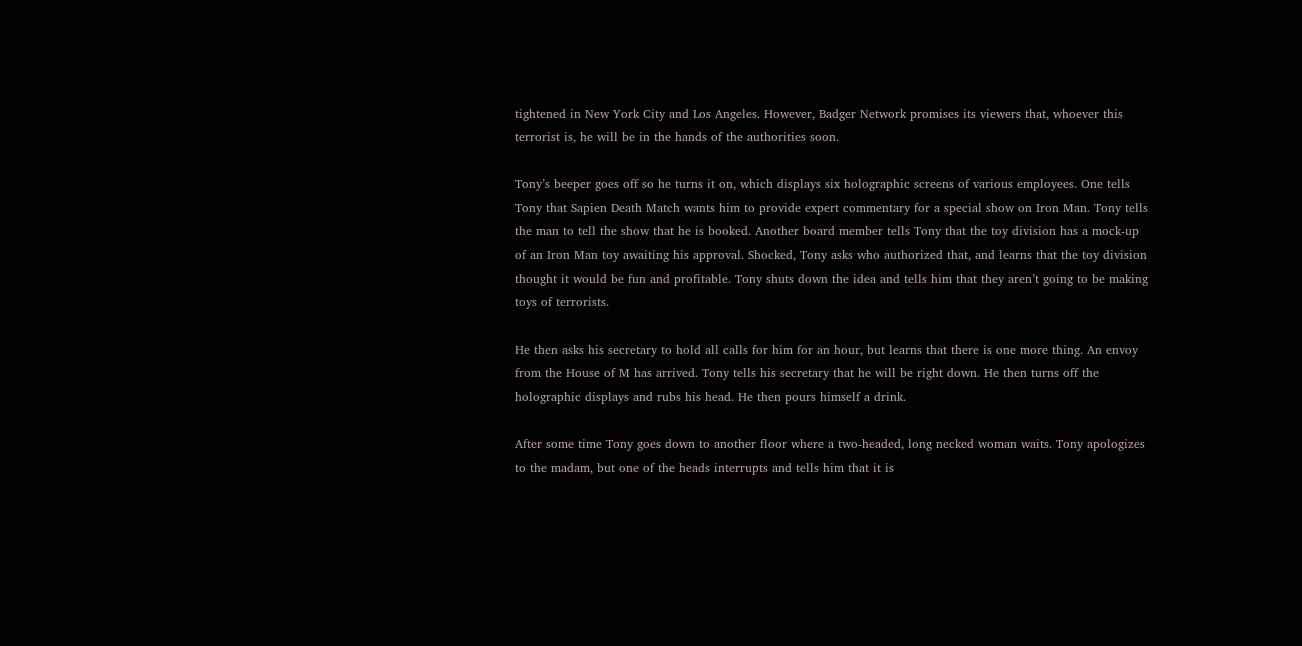tightened in New York City and Los Angeles. However, Badger Network promises its viewers that, whoever this terrorist is, he will be in the hands of the authorities soon.

Tony’s beeper goes off so he turns it on, which displays six holographic screens of various employees. One tells Tony that Sapien Death Match wants him to provide expert commentary for a special show on Iron Man. Tony tells the man to tell the show that he is booked. Another board member tells Tony that the toy division has a mock-up of an Iron Man toy awaiting his approval. Shocked, Tony asks who authorized that, and learns that the toy division thought it would be fun and profitable. Tony shuts down the idea and tells him that they aren’t going to be making toys of terrorists.

He then asks his secretary to hold all calls for him for an hour, but learns that there is one more thing. An envoy from the House of M has arrived. Tony tells his secretary that he will be right down. He then turns off the holographic displays and rubs his head. He then pours himself a drink.

After some time Tony goes down to another floor where a two-headed, long necked woman waits. Tony apologizes to the madam, but one of the heads interrupts and tells him that it is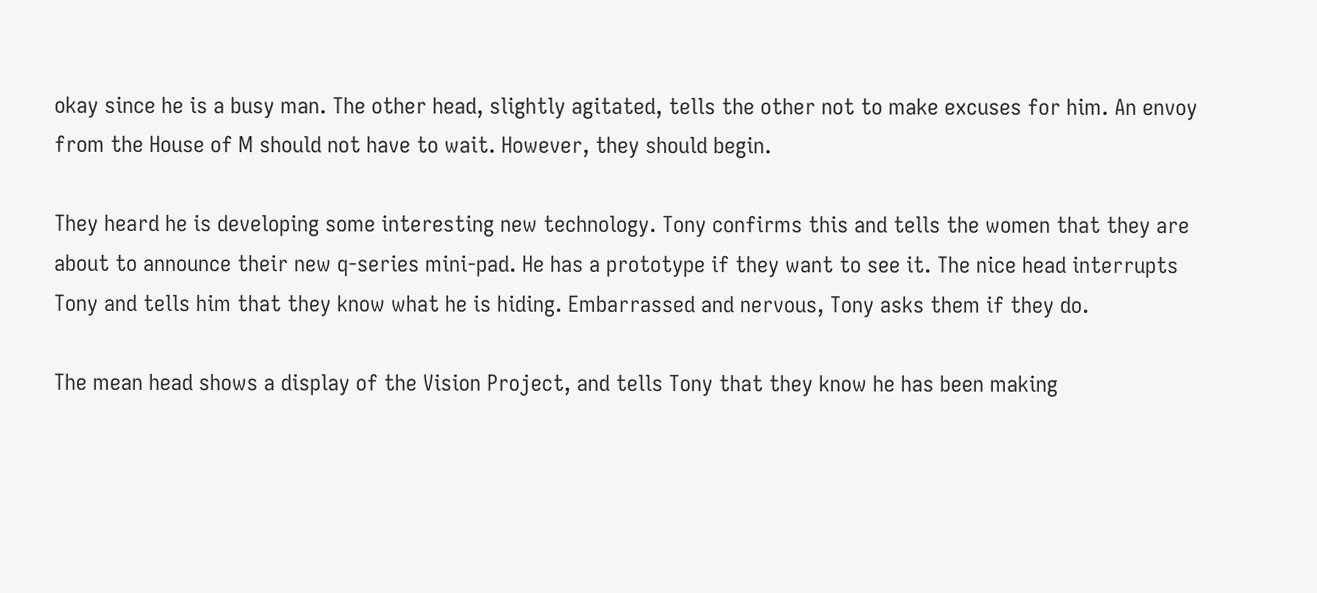okay since he is a busy man. The other head, slightly agitated, tells the other not to make excuses for him. An envoy from the House of M should not have to wait. However, they should begin.

They heard he is developing some interesting new technology. Tony confirms this and tells the women that they are about to announce their new q-series mini-pad. He has a prototype if they want to see it. The nice head interrupts Tony and tells him that they know what he is hiding. Embarrassed and nervous, Tony asks them if they do.

The mean head shows a display of the Vision Project, and tells Tony that they know he has been making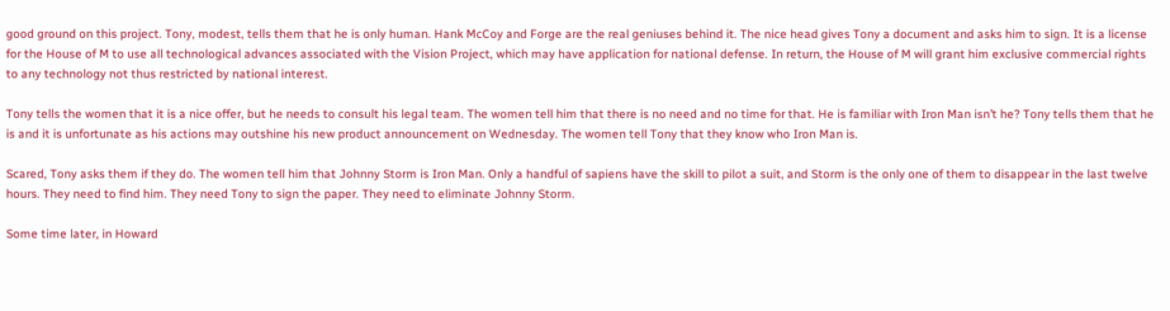good ground on this project. Tony, modest, tells them that he is only human. Hank McCoy and Forge are the real geniuses behind it. The nice head gives Tony a document and asks him to sign. It is a license for the House of M to use all technological advances associated with the Vision Project, which may have application for national defense. In return, the House of M will grant him exclusive commercial rights to any technology not thus restricted by national interest.

Tony tells the women that it is a nice offer, but he needs to consult his legal team. The women tell him that there is no need and no time for that. He is familiar with Iron Man isn’t he? Tony tells them that he is and it is unfortunate as his actions may outshine his new product announcement on Wednesday. The women tell Tony that they know who Iron Man is.

Scared, Tony asks them if they do. The women tell him that Johnny Storm is Iron Man. Only a handful of sapiens have the skill to pilot a suit, and Storm is the only one of them to disappear in the last twelve hours. They need to find him. They need Tony to sign the paper. They need to eliminate Johnny Storm.

Some time later, in Howard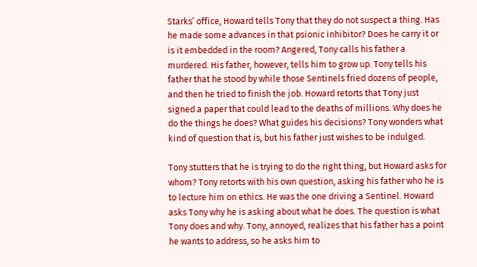Starks’ office, Howard tells Tony that they do not suspect a thing. Has he made some advances in that psionic inhibitor? Does he carry it or is it embedded in the room? Angered, Tony calls his father a murdered. His father, however, tells him to grow up. Tony tells his father that he stood by while those Sentinels fried dozens of people, and then he tried to finish the job. Howard retorts that Tony just signed a paper that could lead to the deaths of millions. Why does he do the things he does? What guides his decisions? Tony wonders what kind of question that is, but his father just wishes to be indulged.

Tony stutters that he is trying to do the right thing, but Howard asks for whom? Tony retorts with his own question, asking his father who he is to lecture him on ethics. He was the one driving a Sentinel. Howard asks Tony why he is asking about what he does. The question is what Tony does and why. Tony, annoyed, realizes that his father has a point he wants to address, so he asks him to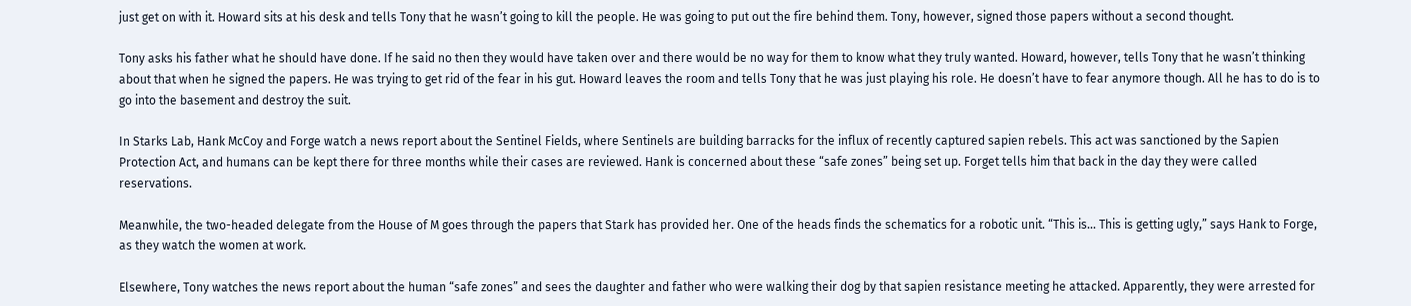just get on with it. Howard sits at his desk and tells Tony that he wasn’t going to kill the people. He was going to put out the fire behind them. Tony, however, signed those papers without a second thought.

Tony asks his father what he should have done. If he said no then they would have taken over and there would be no way for them to know what they truly wanted. Howard, however, tells Tony that he wasn’t thinking about that when he signed the papers. He was trying to get rid of the fear in his gut. Howard leaves the room and tells Tony that he was just playing his role. He doesn’t have to fear anymore though. All he has to do is to go into the basement and destroy the suit.

In Starks Lab, Hank McCoy and Forge watch a news report about the Sentinel Fields, where Sentinels are building barracks for the influx of recently captured sapien rebels. This act was sanctioned by the Sapien Protection Act, and humans can be kept there for three months while their cases are reviewed. Hank is concerned about these “safe zones” being set up. Forget tells him that back in the day they were called reservations.

Meanwhile, the two-headed delegate from the House of M goes through the papers that Stark has provided her. One of the heads finds the schematics for a robotic unit. “This is… This is getting ugly,” says Hank to Forge, as they watch the women at work.

Elsewhere, Tony watches the news report about the human “safe zones” and sees the daughter and father who were walking their dog by that sapien resistance meeting he attacked. Apparently, they were arrested for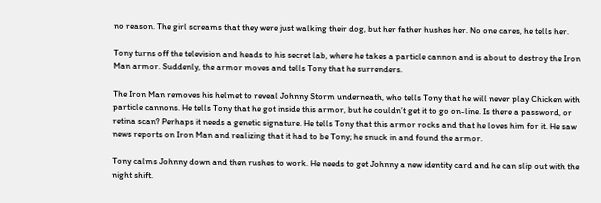no reason. The girl screams that they were just walking their dog, but her father hushes her. No one cares, he tells her.

Tony turns off the television and heads to his secret lab, where he takes a particle cannon and is about to destroy the Iron Man armor. Suddenly, the armor moves and tells Tony that he surrenders.

The Iron Man removes his helmet to reveal Johnny Storm underneath, who tells Tony that he will never play Chicken with particle cannons. He tells Tony that he got inside this armor, but he couldn’t get it to go on-line. Is there a password, or retina scan? Perhaps it needs a genetic signature. He tells Tony that this armor rocks and that he loves him for it. He saw news reports on Iron Man and realizing that it had to be Tony; he snuck in and found the armor.

Tony calms Johnny down and then rushes to work. He needs to get Johnny a new identity card and he can slip out with the night shift.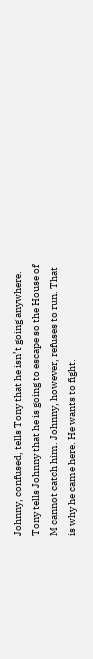Johnny, confused, tells Tony that he isn’t going anywhere. Tony tells Johnny that he is going to escape so the House of M cannot catch him. Johnny, however, refuses to run. That is why he came here. He wants to fight.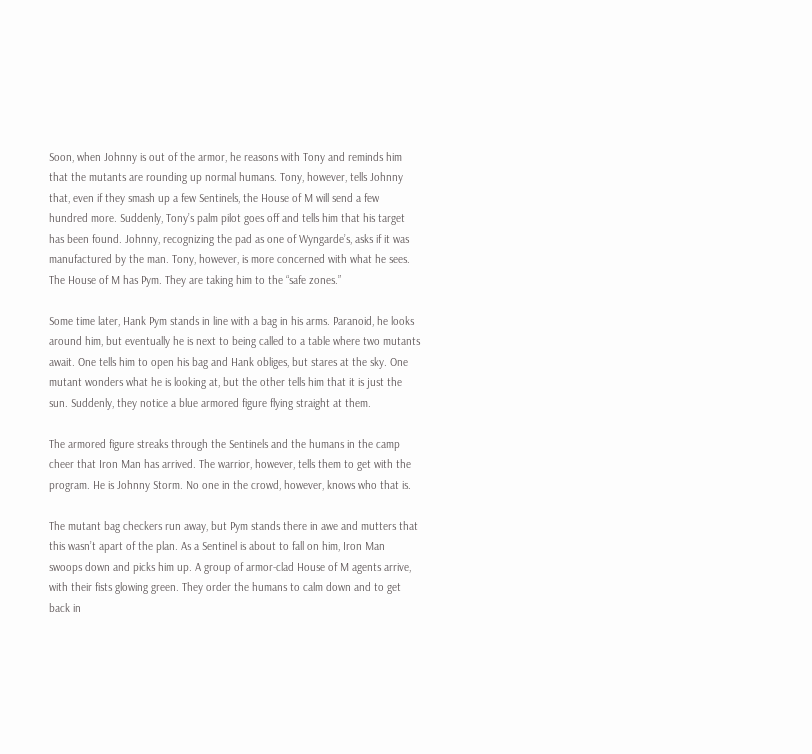Soon, when Johnny is out of the armor, he reasons with Tony and reminds him that the mutants are rounding up normal humans. Tony, however, tells Johnny that, even if they smash up a few Sentinels, the House of M will send a few hundred more. Suddenly, Tony’s palm pilot goes off and tells him that his target has been found. Johnny, recognizing the pad as one of Wyngarde’s, asks if it was manufactured by the man. Tony, however, is more concerned with what he sees. The House of M has Pym. They are taking him to the “safe zones.”

Some time later, Hank Pym stands in line with a bag in his arms. Paranoid, he looks around him, but eventually he is next to being called to a table where two mutants await. One tells him to open his bag and Hank obliges, but stares at the sky. One mutant wonders what he is looking at, but the other tells him that it is just the sun. Suddenly, they notice a blue armored figure flying straight at them.

The armored figure streaks through the Sentinels and the humans in the camp cheer that Iron Man has arrived. The warrior, however, tells them to get with the program. He is Johnny Storm. No one in the crowd, however, knows who that is.

The mutant bag checkers run away, but Pym stands there in awe and mutters that this wasn’t apart of the plan. As a Sentinel is about to fall on him, Iron Man swoops down and picks him up. A group of armor-clad House of M agents arrive, with their fists glowing green. They order the humans to calm down and to get back in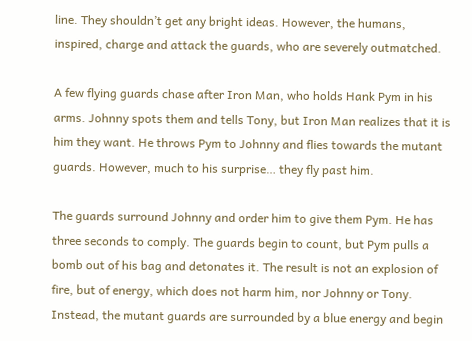line. They shouldn’t get any bright ideas. However, the humans, inspired, charge and attack the guards, who are severely outmatched.

A few flying guards chase after Iron Man, who holds Hank Pym in his arms. Johnny spots them and tells Tony, but Iron Man realizes that it is him they want. He throws Pym to Johnny and flies towards the mutant guards. However, much to his surprise… they fly past him.

The guards surround Johnny and order him to give them Pym. He has three seconds to comply. The guards begin to count, but Pym pulls a bomb out of his bag and detonates it. The result is not an explosion of fire, but of energy, which does not harm him, nor Johnny or Tony. Instead, the mutant guards are surrounded by a blue energy and begin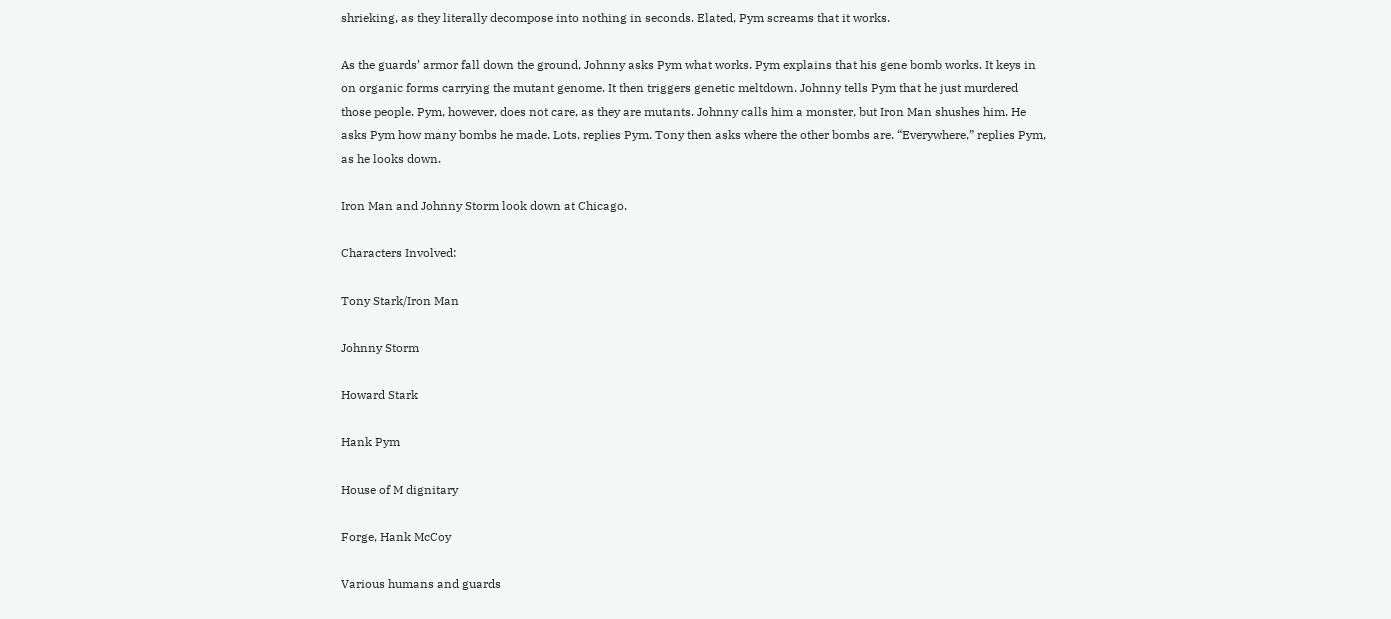shrieking, as they literally decompose into nothing in seconds. Elated, Pym screams that it works.

As the guards’ armor fall down the ground, Johnny asks Pym what works. Pym explains that his gene bomb works. It keys in on organic forms carrying the mutant genome. It then triggers genetic meltdown. Johnny tells Pym that he just murdered those people. Pym, however, does not care, as they are mutants. Johnny calls him a monster, but Iron Man shushes him. He asks Pym how many bombs he made. Lots, replies Pym. Tony then asks where the other bombs are. “Everywhere,” replies Pym, as he looks down.

Iron Man and Johnny Storm look down at Chicago.

Characters Involved:

Tony Stark/Iron Man

Johnny Storm

Howard Stark

Hank Pym

House of M dignitary

Forge, Hank McCoy

Various humans and guards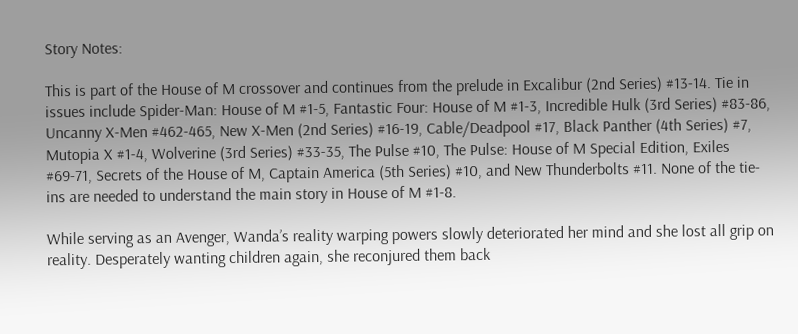Story Notes:

This is part of the House of M crossover and continues from the prelude in Excalibur (2nd Series) #13-14. Tie in issues include Spider-Man: House of M #1-5, Fantastic Four: House of M #1-3, Incredible Hulk (3rd Series) #83-86, Uncanny X-Men #462-465, New X-Men (2nd Series) #16-19, Cable/Deadpool #17, Black Panther (4th Series) #7, Mutopia X #1-4, Wolverine (3rd Series) #33-35, The Pulse #10, The Pulse: House of M Special Edition, Exiles #69-71, Secrets of the House of M, Captain America (5th Series) #10, and New Thunderbolts #11. None of the tie-ins are needed to understand the main story in House of M #1-8.

While serving as an Avenger, Wanda’s reality warping powers slowly deteriorated her mind and she lost all grip on reality. Desperately wanting children again, she reconjured them back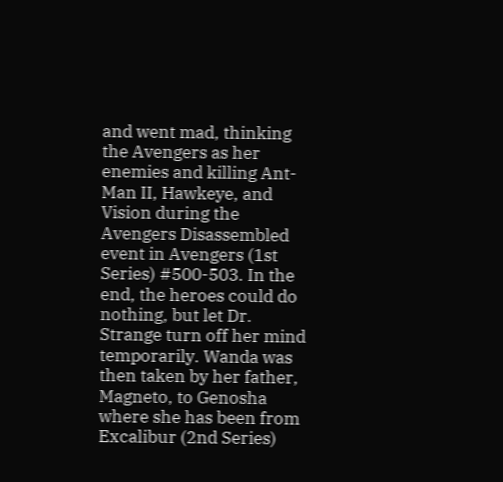and went mad, thinking the Avengers as her enemies and killing Ant-Man II, Hawkeye, and Vision during the Avengers Disassembled event in Avengers (1st Series) #500-503. In the end, the heroes could do nothing, but let Dr. Strange turn off her mind temporarily. Wanda was then taken by her father, Magneto, to Genosha where she has been from Excalibur (2nd Series)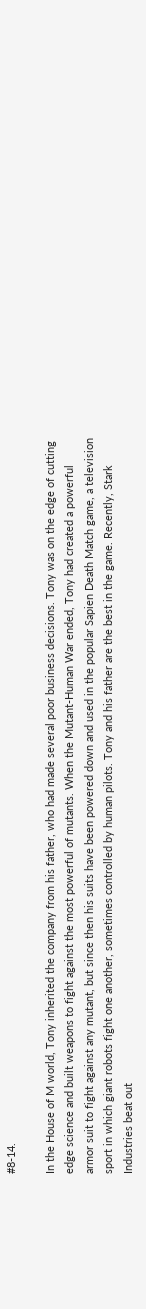#8-14.

In the House of M world, Tony inherited the company from his father, who had made several poor business decisions. Tony was on the edge of cutting edge science and built weapons to fight against the most powerful of mutants. When the Mutant-Human War ended, Tony had created a powerful armor suit to fight against any mutant, but since then his suits have been powered down and used in the popular Sapien Death Match game, a television sport in which giant robots fight one another, sometimes controlled by human pilots. Tony and his father are the best in the game. Recently, Stark Industries beat out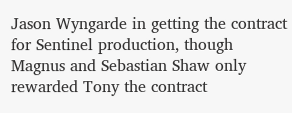Jason Wyngarde in getting the contract for Sentinel production, though Magnus and Sebastian Shaw only rewarded Tony the contract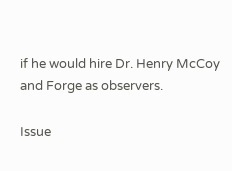if he would hire Dr. Henry McCoy and Forge as observers.

Issue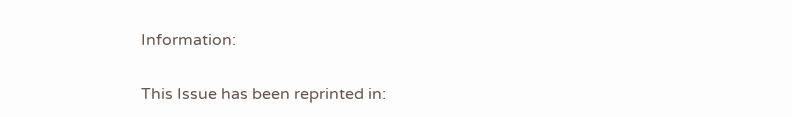Information:

This Issue has been reprinted in: